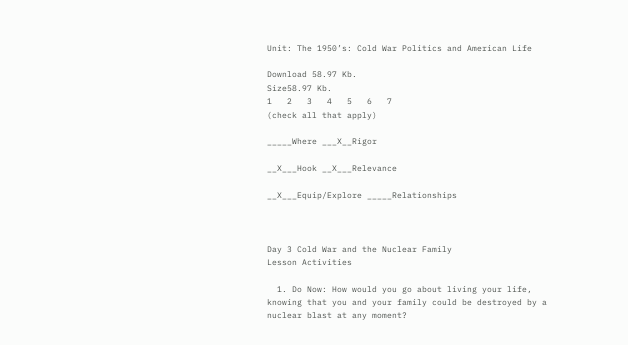Unit: The 1950’s: Cold War Politics and American Life

Download 58.97 Kb.
Size58.97 Kb.
1   2   3   4   5   6   7
(check all that apply)

_____Where ___X__Rigor

__X___Hook __X___Relevance

__X___Equip/Explore _____Relationships



Day 3 Cold War and the Nuclear Family
Lesson Activities

  1. Do Now: How would you go about living your life, knowing that you and your family could be destroyed by a nuclear blast at any moment?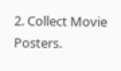2. Collect Movie Posters.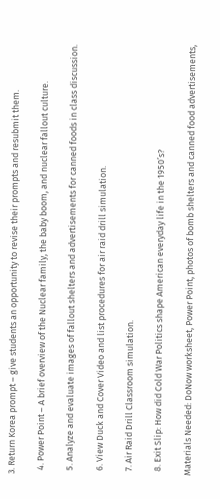3. Return Korea prompt – give students an opportunity to revise their prompts and resubmit them.

  4. Power Point – A brief overview of the Nuclear family, the baby boom, and nuclear fallout culture.

  5. Analyze and evaluate images of fallout shelters and advertisements for canned foods in class discussion.

  6. View Duck and Cover Video and list procedures for air raid drill simulation.

  7. Air Raid Drill Classroom simulation.

  8. Exit Slip: How did Cold War Politics shape American everyday life in the 1950’s?

Materials Needed: DoNow worksheet, Power Point, photos of bomb shelters and canned food advertisements,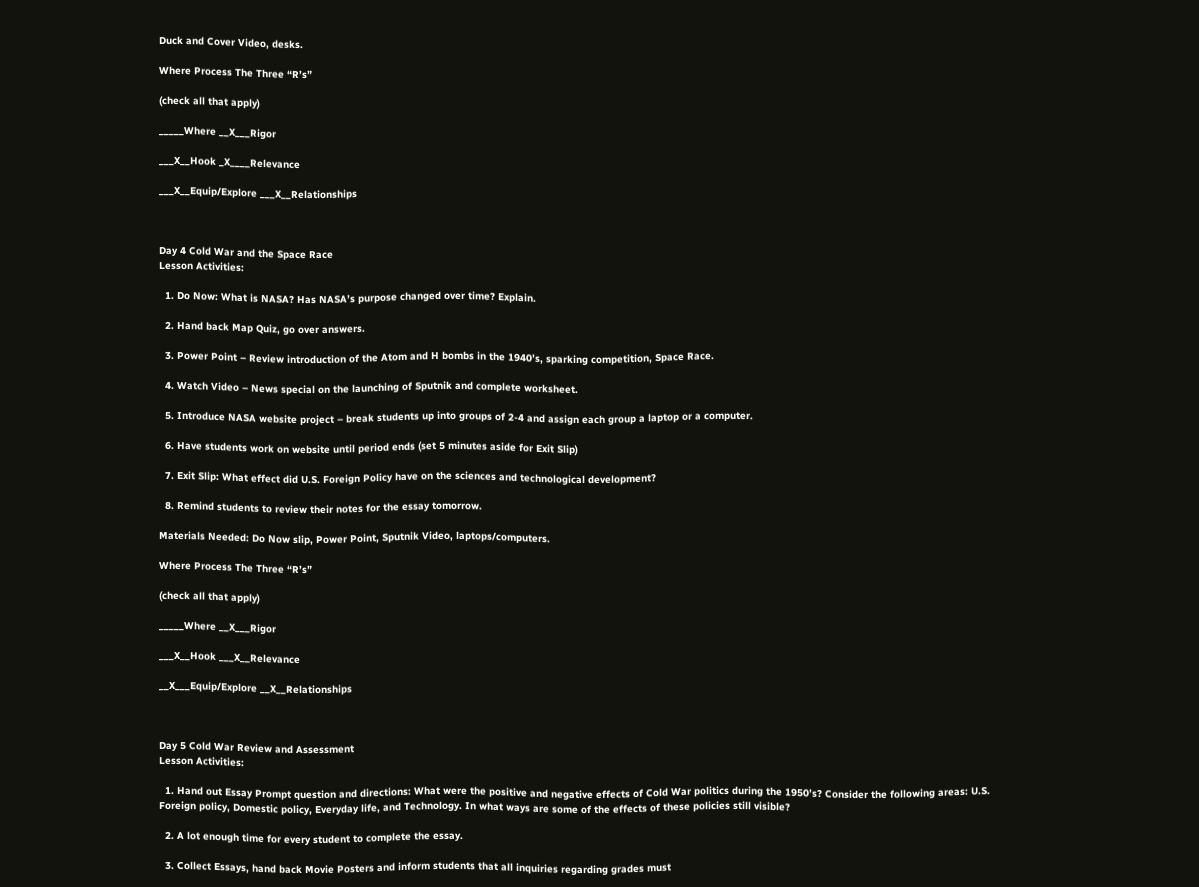Duck and Cover Video, desks.

Where Process The Three “R’s”

(check all that apply)

_____Where __X___Rigor

___X__Hook _X____Relevance

___X__Equip/Explore ___X__Relationships



Day 4 Cold War and the Space Race
Lesson Activities:

  1. Do Now: What is NASA? Has NASA’s purpose changed over time? Explain.

  2. Hand back Map Quiz, go over answers.

  3. Power Point – Review introduction of the Atom and H bombs in the 1940’s, sparking competition, Space Race.

  4. Watch Video – News special on the launching of Sputnik and complete worksheet.

  5. Introduce NASA website project – break students up into groups of 2-4 and assign each group a laptop or a computer.

  6. Have students work on website until period ends (set 5 minutes aside for Exit Slip)

  7. Exit Slip: What effect did U.S. Foreign Policy have on the sciences and technological development?

  8. Remind students to review their notes for the essay tomorrow.

Materials Needed: Do Now slip, Power Point, Sputnik Video, laptops/computers.

Where Process The Three “R’s”

(check all that apply)

_____Where __X___Rigor

___X__Hook ___X__Relevance

__X___Equip/Explore __X__Relationships



Day 5 Cold War Review and Assessment
Lesson Activities:

  1. Hand out Essay Prompt question and directions: What were the positive and negative effects of Cold War politics during the 1950’s? Consider the following areas: U.S. Foreign policy, Domestic policy, Everyday life, and Technology. In what ways are some of the effects of these policies still visible?

  2. A lot enough time for every student to complete the essay.

  3. Collect Essays, hand back Movie Posters and inform students that all inquiries regarding grades must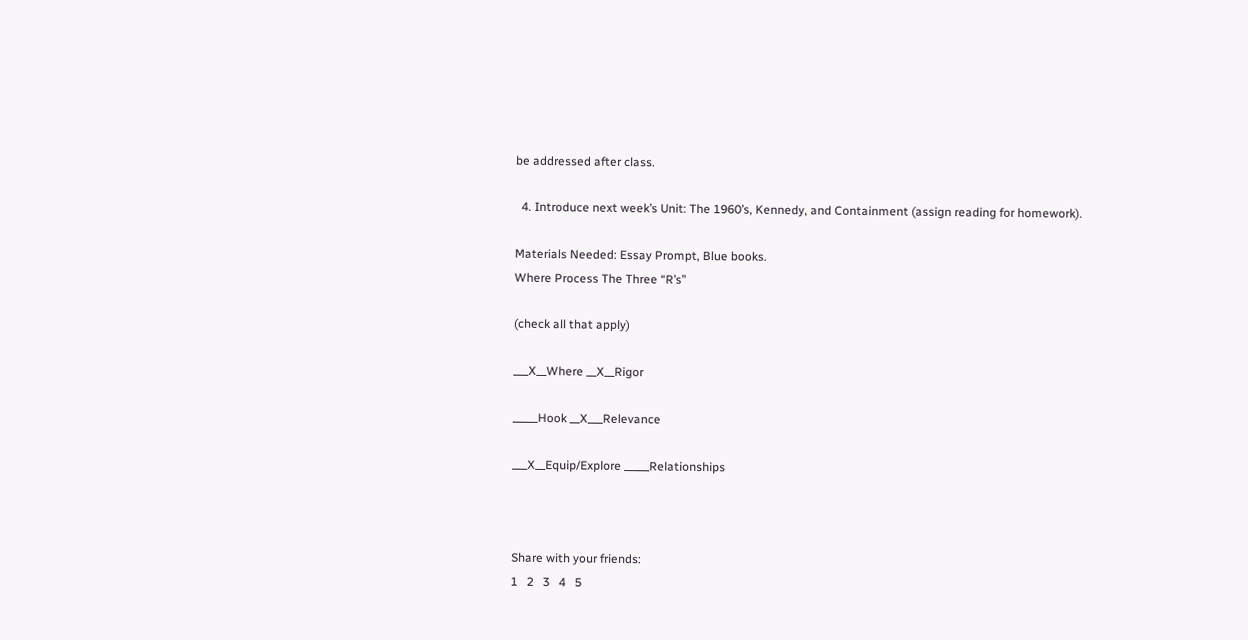be addressed after class.

  4. Introduce next week’s Unit: The 1960’s, Kennedy, and Containment (assign reading for homework).

Materials Needed: Essay Prompt, Blue books.
Where Process The Three “R’s”

(check all that apply)

___X__Where __X__Rigor

_____Hook __X___Relevance

___X__Equip/Explore _____Relationships



Share with your friends:
1   2   3   4   5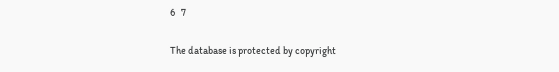6   7

The database is protected by copyright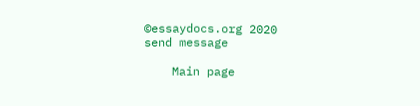©essaydocs.org 2020
send message

    Main page